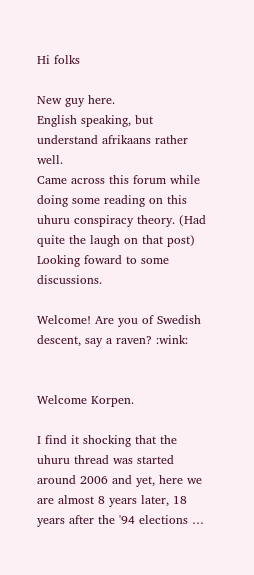Hi folks

New guy here.
English speaking, but understand afrikaans rather well.
Came across this forum while doing some reading on this uhuru conspiracy theory. (Had quite the laugh on that post)
Looking foward to some discussions.

Welcome! Are you of Swedish descent, say a raven? :wink:


Welcome Korpen.

I find it shocking that the uhuru thread was started around 2006 and yet, here we are almost 8 years later, 18 years after the '94 elections …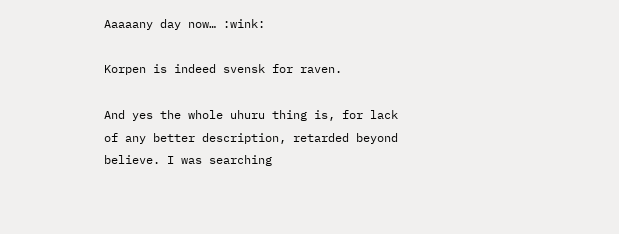Aaaaany day now… :wink:

Korpen is indeed svensk for raven.

And yes the whole uhuru thing is, for lack of any better description, retarded beyond believe. I was searching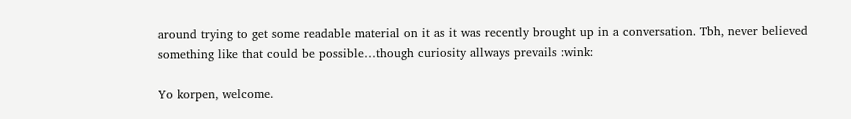around trying to get some readable material on it as it was recently brought up in a conversation. Tbh, never believed something like that could be possible…though curiosity allways prevails :wink:

Yo korpen, welcome.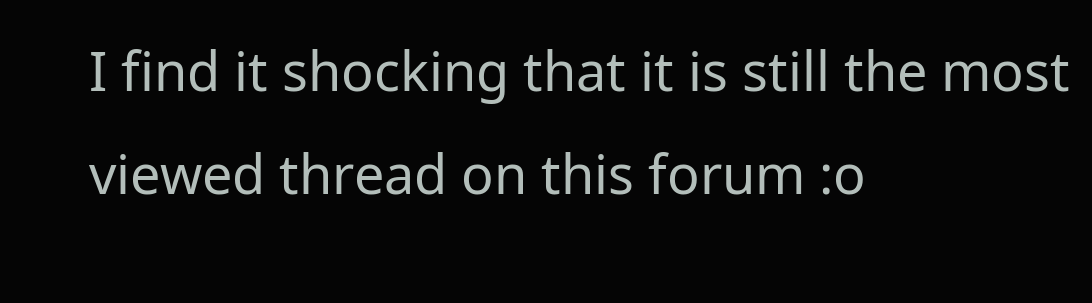I find it shocking that it is still the most viewed thread on this forum :o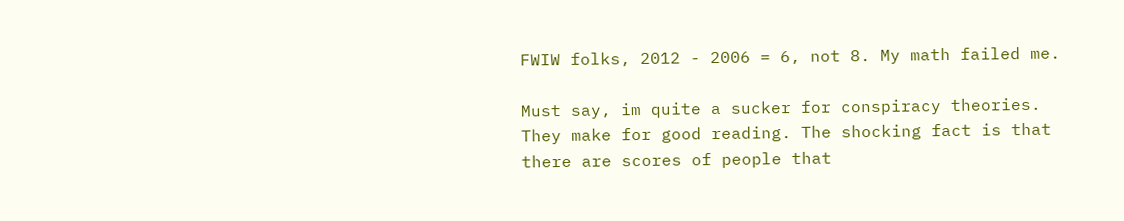FWIW folks, 2012 - 2006 = 6, not 8. My math failed me.

Must say, im quite a sucker for conspiracy theories. They make for good reading. The shocking fact is that there are scores of people that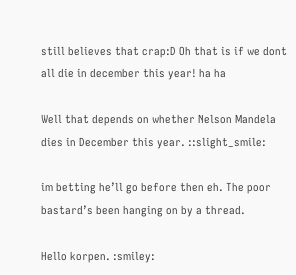still believes that crap:D Oh that is if we dont all die in december this year! ha ha

Well that depends on whether Nelson Mandela dies in December this year. ::slight_smile:

im betting he’ll go before then eh. The poor bastard’s been hanging on by a thread.

Hello korpen. :smiley: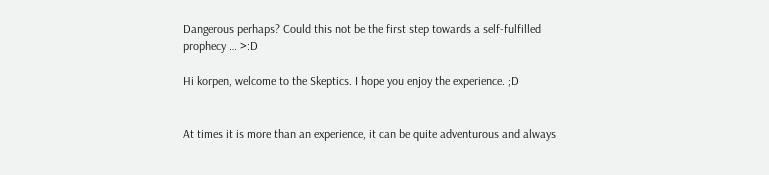Dangerous perhaps? Could this not be the first step towards a self-fulfilled prophecy … >:D

Hi korpen, welcome to the Skeptics. I hope you enjoy the experience. ;D


At times it is more than an experience, it can be quite adventurous and always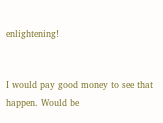enlightening!


I would pay good money to see that happen. Would be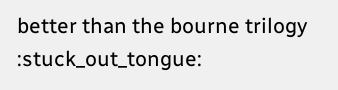better than the bourne trilogy :stuck_out_tongue: